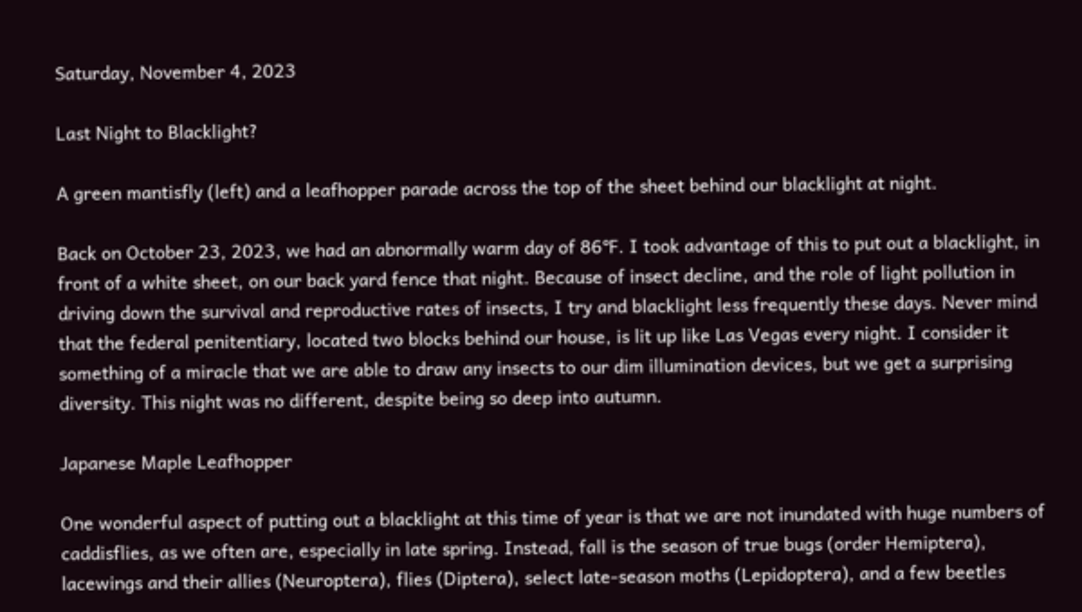Saturday, November 4, 2023

Last Night to Blacklight?

A green mantisfly (left) and a leafhopper parade across the top of the sheet behind our blacklight at night.

Back on October 23, 2023, we had an abnormally warm day of 86℉. I took advantage of this to put out a blacklight, in front of a white sheet, on our back yard fence that night. Because of insect decline, and the role of light pollution in driving down the survival and reproductive rates of insects, I try and blacklight less frequently these days. Never mind that the federal penitentiary, located two blocks behind our house, is lit up like Las Vegas every night. I consider it something of a miracle that we are able to draw any insects to our dim illumination devices, but we get a surprising diversity. This night was no different, despite being so deep into autumn.

Japanese Maple Leafhopper

One wonderful aspect of putting out a blacklight at this time of year is that we are not inundated with huge numbers of caddisflies, as we often are, especially in late spring. Instead, fall is the season of true bugs (order Hemiptera), lacewings and their allies (Neuroptera), flies (Diptera), select late-season moths (Lepidoptera), and a few beetles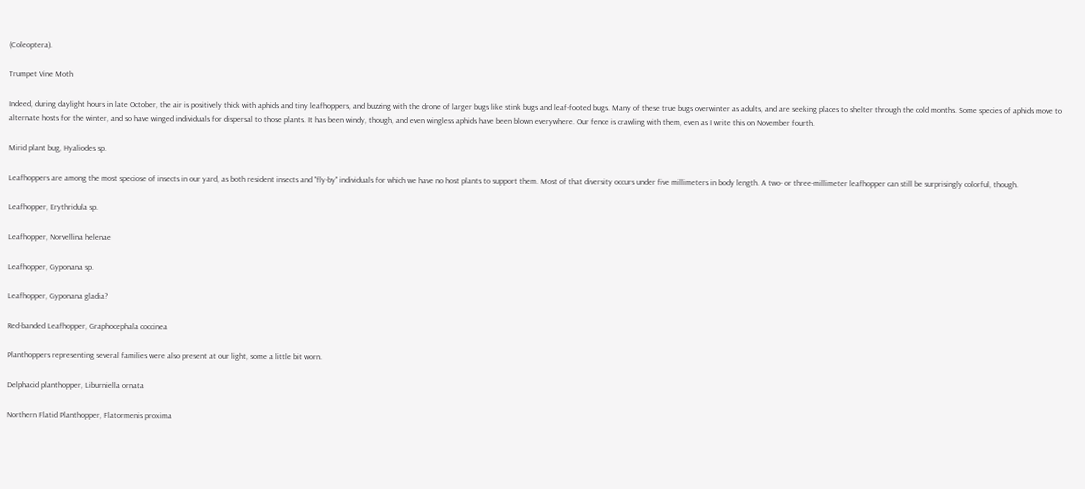(Coleoptera).

Trumpet Vine Moth

Indeed, during daylight hours in late October, the air is positively thick with aphids and tiny leafhoppers, and buzzing with the drone of larger bugs like stink bugs and leaf-footed bugs. Many of these true bugs overwinter as adults, and are seeking places to shelter through the cold months. Some species of aphids move to alternate hosts for the winter, and so have winged individuals for dispersal to those plants. It has been windy, though, and even wingless aphids have been blown everywhere. Our fence is crawling with them, even as I write this on November fourth.

Mirid plant bug, Hyaliodes sp.

Leafhoppers are among the most speciose of insects in our yard, as both resident insects and "fly-by" individuals for which we have no host plants to support them. Most of that diversity occurs under five millimeters in body length. A two- or three-millimeter leafhopper can still be surprisingly colorful, though.

Leafhopper, Erythridula sp.

Leafhopper, Norvellina helenae

Leafhopper, Gyponana sp.

Leafhopper, Gyponana gladia?

Red-banded Leafhopper, Graphocephala coccinea

Planthoppers representing several families were also present at our light, some a little bit worn.

Delphacid planthopper, Liburniella ornata

Northern Flatid Planthopper, Flatormenis proxima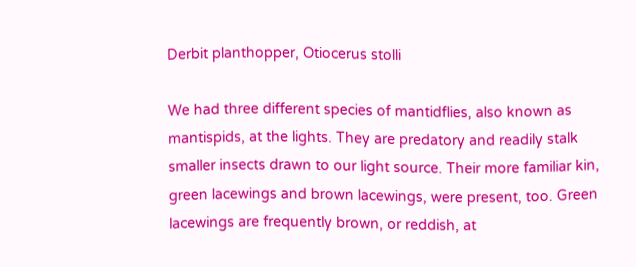Derbit planthopper, Otiocerus stolli

We had three different species of mantidflies, also known as mantispids, at the lights. They are predatory and readily stalk smaller insects drawn to our light source. Their more familiar kin, green lacewings and brown lacewings, were present, too. Green lacewings are frequently brown, or reddish, at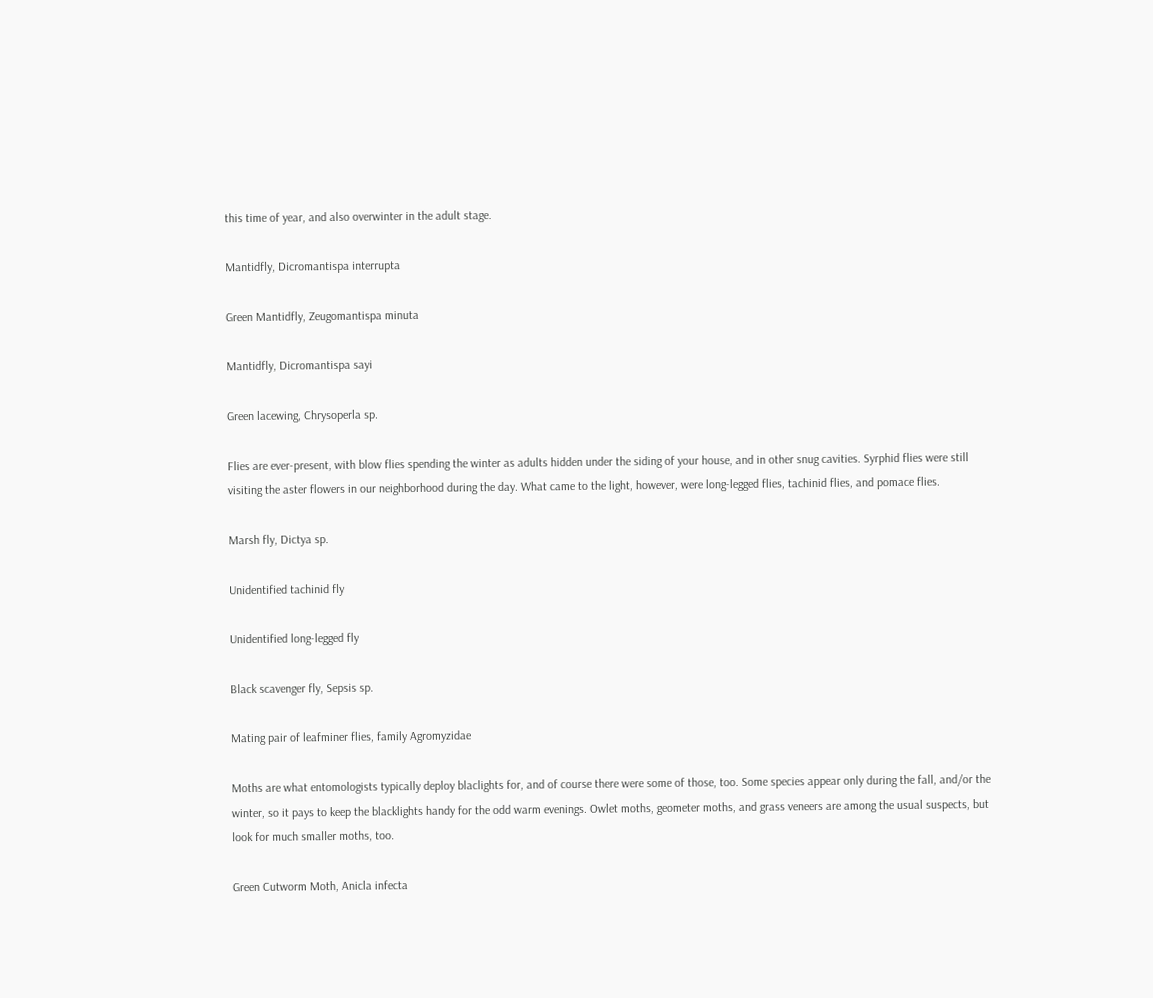this time of year, and also overwinter in the adult stage.

Mantidfly, Dicromantispa interrupta

Green Mantidfly, Zeugomantispa minuta

Mantidfly, Dicromantispa sayi

Green lacewing, Chrysoperla sp.

Flies are ever-present, with blow flies spending the winter as adults hidden under the siding of your house, and in other snug cavities. Syrphid flies were still visiting the aster flowers in our neighborhood during the day. What came to the light, however, were long-legged flies, tachinid flies, and pomace flies.

Marsh fly, Dictya sp.

Unidentified tachinid fly

Unidentified long-legged fly

Black scavenger fly, Sepsis sp.

Mating pair of leafminer flies, family Agromyzidae

Moths are what entomologists typically deploy blaclights for, and of course there were some of those, too. Some species appear only during the fall, and/or the winter, so it pays to keep the blacklights handy for the odd warm evenings. Owlet moths, geometer moths, and grass veneers are among the usual suspects, but look for much smaller moths, too.

Green Cutworm Moth, Anicla infecta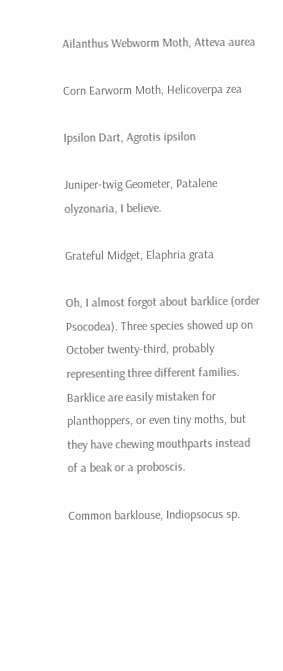Ailanthus Webworm Moth, Atteva aurea

Corn Earworm Moth, Helicoverpa zea

Ipsilon Dart, Agrotis ipsilon

Juniper-twig Geometer, Patalene olyzonaria, I believe.

Grateful Midget, Elaphria grata

Oh, I almost forgot about barklice (order Psocodea). Three species showed up on October twenty-third, probably representing three different families. Barklice are easily mistaken for planthoppers, or even tiny moths, but they have chewing mouthparts instead of a beak or a proboscis.

Common barklouse, Indiopsocus sp.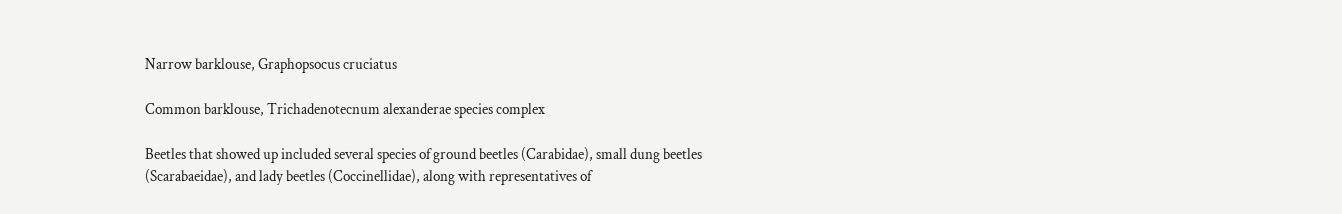Narrow barklouse, Graphopsocus cruciatus

Common barklouse, Trichadenotecnum alexanderae species complex

Beetles that showed up included several species of ground beetles (Carabidae), small dung beetles (Scarabaeidae), and lady beetles (Coccinellidae), along with representatives of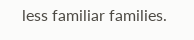less familiar families.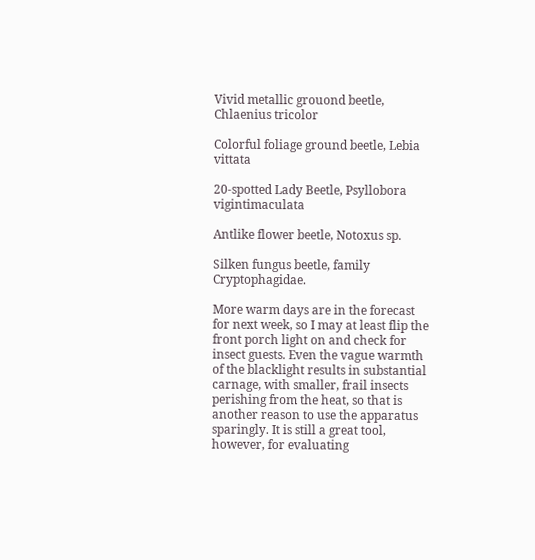Vivid metallic grouond beetle, Chlaenius tricolor

Colorful foliage ground beetle, Lebia vittata

20-spotted Lady Beetle, Psyllobora vigintimaculata

Antlike flower beetle, Notoxus sp.

Silken fungus beetle, family Cryptophagidae.

More warm days are in the forecast for next week, so I may at least flip the front porch light on and check for insect guests. Even the vague warmth of the blacklight results in substantial carnage, with smaller, frail insects perishing from the heat, so that is another reason to use the apparatus sparingly. It is still a great tool, however, for evaluating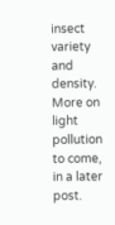insect variety and density. More on light pollution to come, in a later post.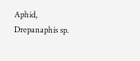Aphid, Drepanaphis sp.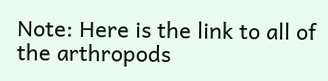Note: Here is the link to all of the arthropods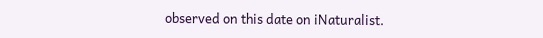observed on this date on iNaturalist.